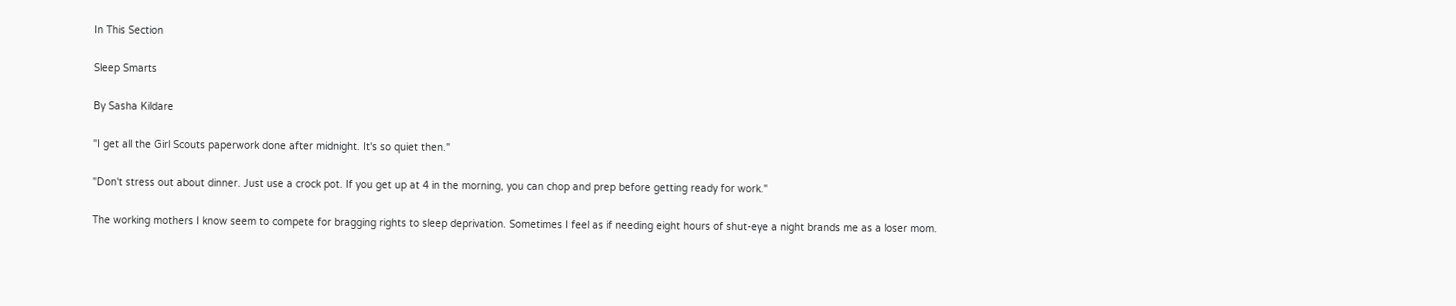In This Section

Sleep Smarts

By Sasha Kildare

"I get all the Girl Scouts paperwork done after midnight. It's so quiet then."

"Don't stress out about dinner. Just use a crock pot. If you get up at 4 in the morning, you can chop and prep before getting ready for work."

The working mothers I know seem to compete for bragging rights to sleep deprivation. Sometimes I feel as if needing eight hours of shut-eye a night brands me as a loser mom.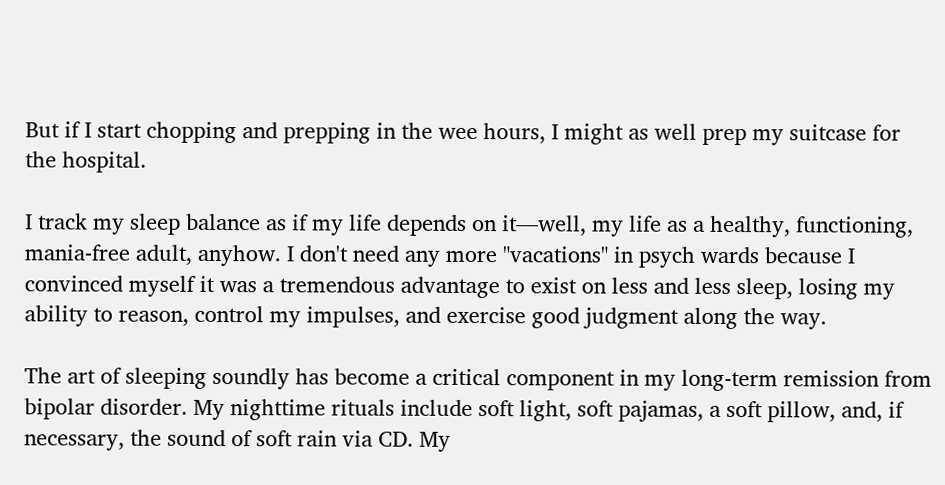But if I start chopping and prepping in the wee hours, I might as well prep my suitcase for the hospital.

I track my sleep balance as if my life depends on it—well, my life as a healthy, functioning, mania-free adult, anyhow. I don't need any more "vacations" in psych wards because I convinced myself it was a tremendous advantage to exist on less and less sleep, losing my ability to reason, control my impulses, and exercise good judgment along the way.

The art of sleeping soundly has become a critical component in my long-term remission from bipolar disorder. My nighttime rituals include soft light, soft pajamas, a soft pillow, and, if necessary, the sound of soft rain via CD. My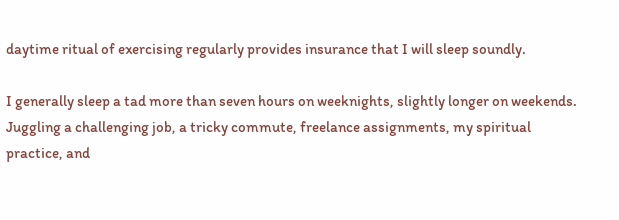daytime ritual of exercising regularly provides insurance that I will sleep soundly.

I generally sleep a tad more than seven hours on weeknights, slightly longer on weekends. Juggling a challenging job, a tricky commute, freelance assignments, my spiritual practice, and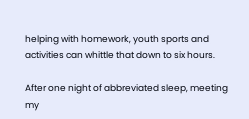helping with homework, youth sports and activities can whittle that down to six hours.

After one night of abbreviated sleep, meeting my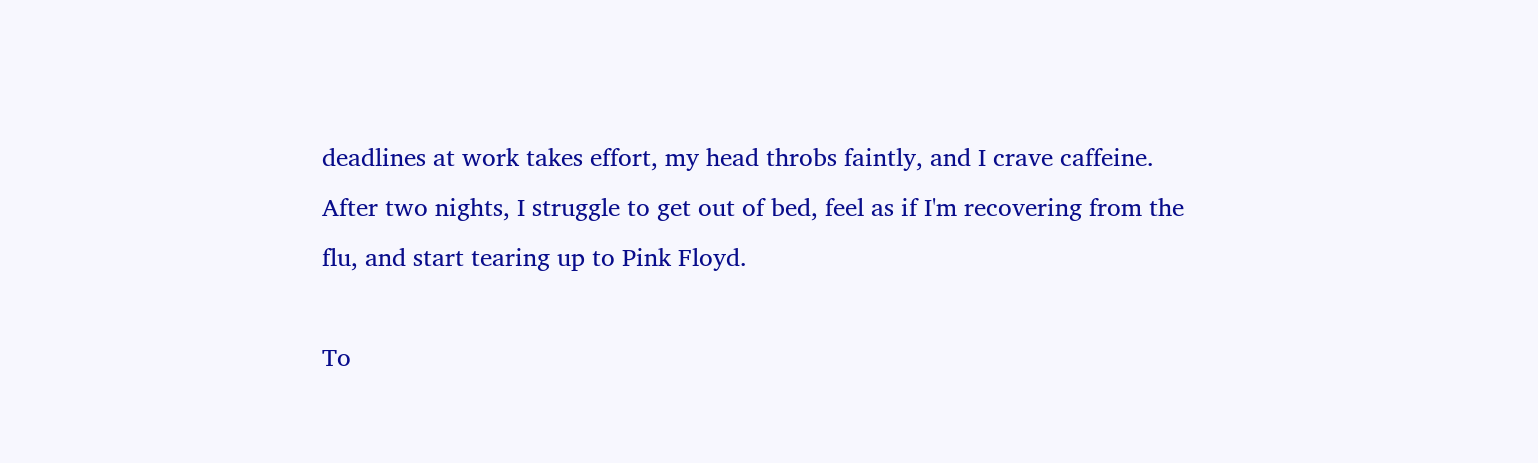deadlines at work takes effort, my head throbs faintly, and I crave caffeine. After two nights, I struggle to get out of bed, feel as if I'm recovering from the flu, and start tearing up to Pink Floyd.

To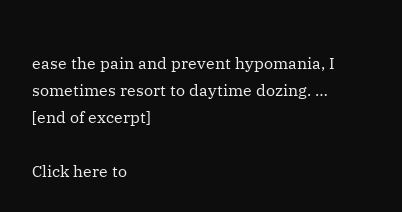ease the pain and prevent hypomania, I sometimes resort to daytime dozing. … [end of excerpt]

Click here to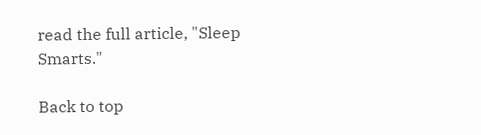read the full article, "Sleep Smarts."

Back to top